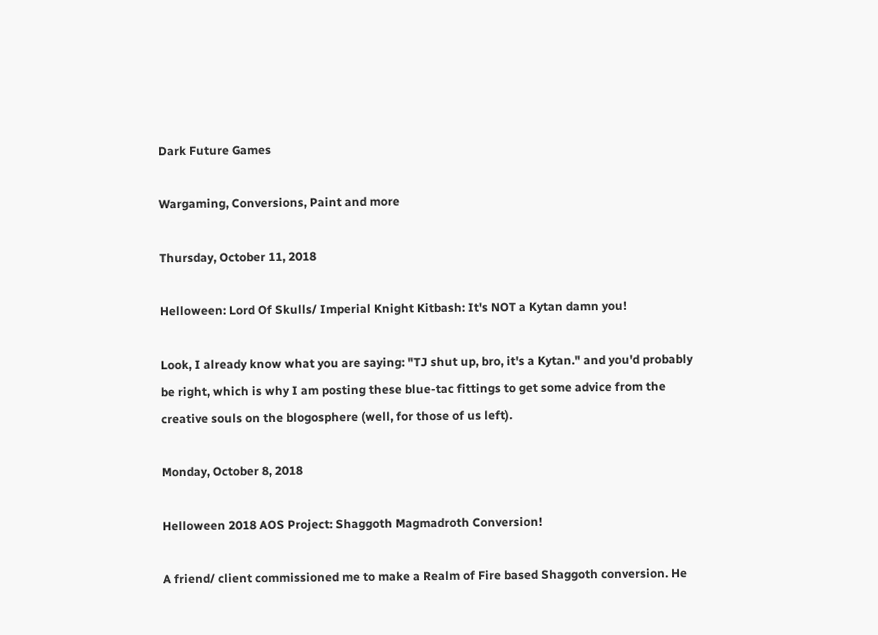Dark Future Games

Wargaming, Conversions, Paint and more

Thursday, October 11, 2018

Helloween: Lord Of Skulls/ Imperial Knight Kitbash: It's NOT a Kytan damn you!

Look, I already know what you are saying: "TJ shut up, bro, it's a Kytan." and you'd probably be right, which is why I am posting these blue-tac fittings to get some advice from the creative souls on the blogosphere (well, for those of us left).

Monday, October 8, 2018

Helloween 2018 AOS Project: Shaggoth Magmadroth Conversion!

A friend/ client commissioned me to make a Realm of Fire based Shaggoth conversion. He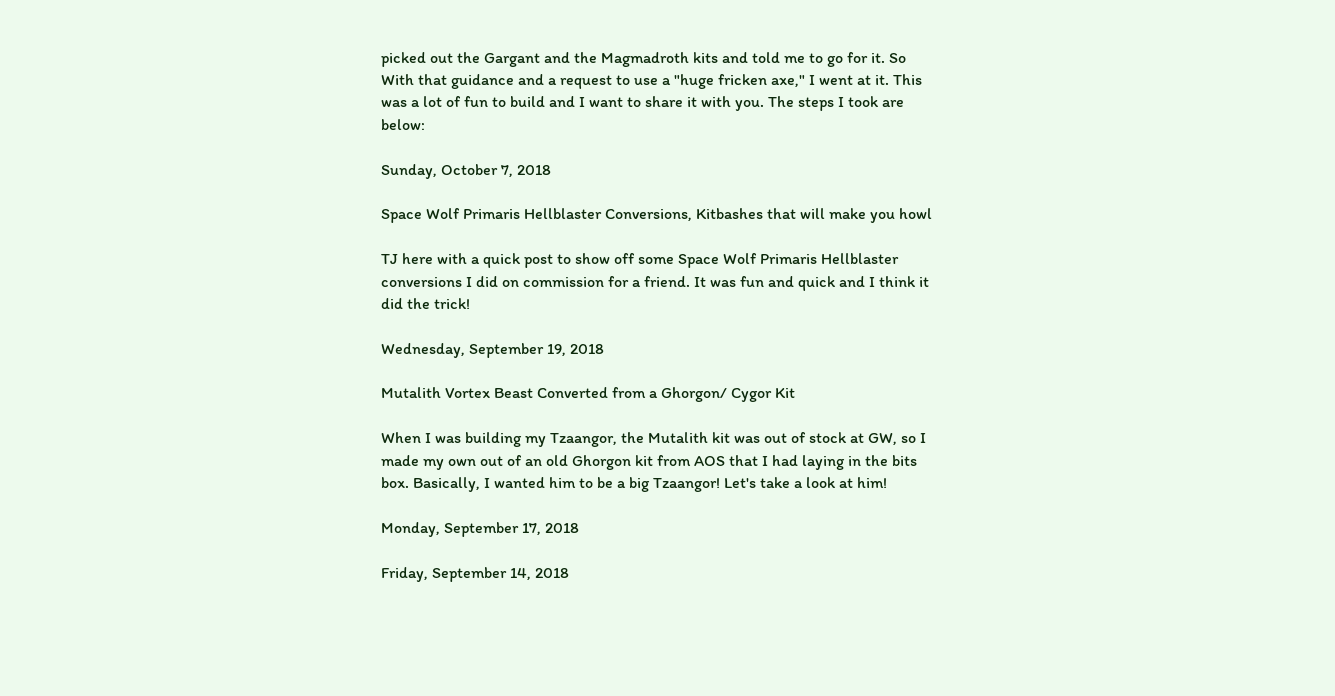picked out the Gargant and the Magmadroth kits and told me to go for it. So With that guidance and a request to use a "huge fricken axe," I went at it. This was a lot of fun to build and I want to share it with you. The steps I took are below:

Sunday, October 7, 2018

Space Wolf Primaris Hellblaster Conversions, Kitbashes that will make you howl

TJ here with a quick post to show off some Space Wolf Primaris Hellblaster conversions I did on commission for a friend. It was fun and quick and I think it did the trick!

Wednesday, September 19, 2018

Mutalith Vortex Beast Converted from a Ghorgon/ Cygor Kit

When I was building my Tzaangor, the Mutalith kit was out of stock at GW, so I made my own out of an old Ghorgon kit from AOS that I had laying in the bits box. Basically, I wanted him to be a big Tzaangor! Let's take a look at him!

Monday, September 17, 2018

Friday, September 14, 2018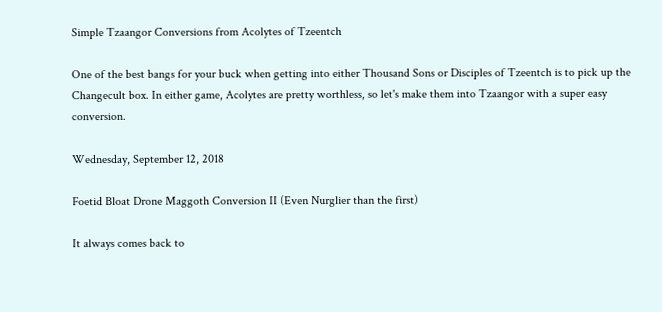Simple Tzaangor Conversions from Acolytes of Tzeentch

One of the best bangs for your buck when getting into either Thousand Sons or Disciples of Tzeentch is to pick up the Changecult box. In either game, Acolytes are pretty worthless, so let's make them into Tzaangor with a super easy conversion.

Wednesday, September 12, 2018

Foetid Bloat Drone Maggoth Conversion II (Even Nurglier than the first)

It always comes back to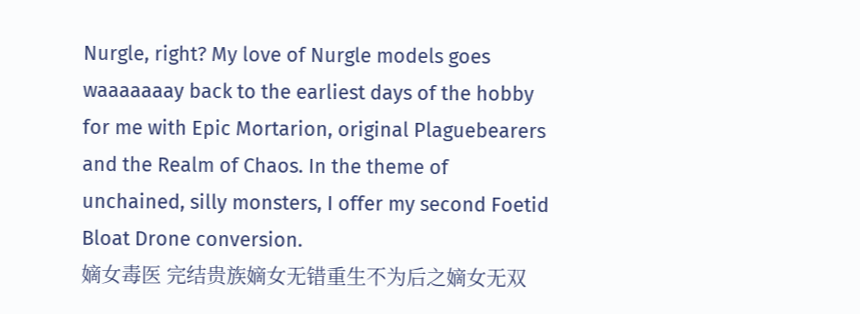Nurgle, right? My love of Nurgle models goes waaaaaaay back to the earliest days of the hobby for me with Epic Mortarion, original Plaguebearers and the Realm of Chaos. In the theme of unchained, silly monsters, I offer my second Foetid Bloat Drone conversion.
嫡女毒医 完结贵族嫡女无错重生不为后之嫡女无双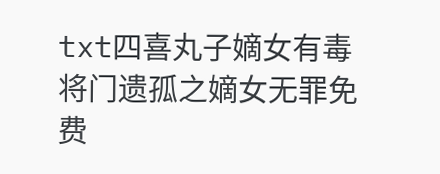txt四喜丸子嫡女有毒将门遗孤之嫡女无罪免费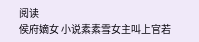阅读
侯府嫡女 小说素素雪女主叫上官若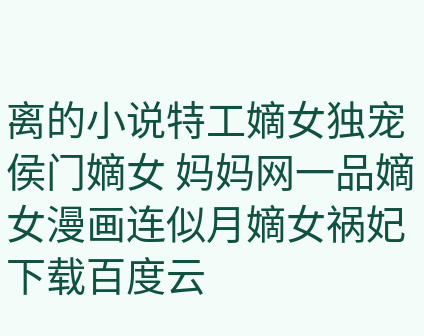离的小说特工嫡女独宠侯门嫡女 妈妈网一品嫡女漫画连似月嫡女祸妃下载百度云